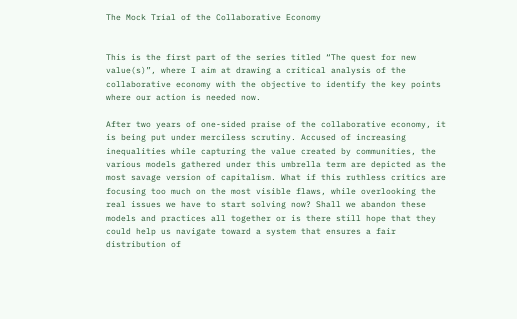The Mock Trial of the Collaborative Economy


This is the first part of the series titled “The quest for new value(s)”, where I aim at drawing a critical analysis of the collaborative economy with the objective to identify the key points where our action is needed now.

After two years of one-sided praise of the collaborative economy, it is being put under merciless scrutiny. Accused of increasing inequalities while capturing the value created by communities, the various models gathered under this umbrella term are depicted as the most savage version of capitalism. What if this ruthless critics are focusing too much on the most visible flaws, while overlooking the real issues we have to start solving now? Shall we abandon these models and practices all together or is there still hope that they could help us navigate toward a system that ensures a fair distribution of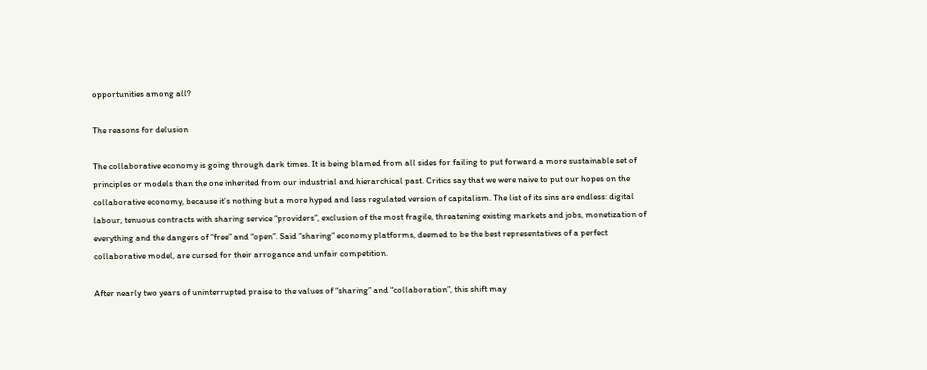opportunities among all?

The reasons for delusion

The collaborative economy is going through dark times. It is being blamed from all sides for failing to put forward a more sustainable set of principles or models than the one inherited from our industrial and hierarchical past. Critics say that we were naive to put our hopes on the collaborative economy, because it’s nothing but a more hyped and less regulated version of capitalism. The list of its sins are endless: digital labour, tenuous contracts with sharing service “providers”, exclusion of the most fragile, threatening existing markets and jobs, monetization of everything and the dangers of “free” and “open”. Said “sharing” economy platforms, deemed to be the best representatives of a perfect collaborative model, are cursed for their arrogance and unfair competition.

After nearly two years of uninterrupted praise to the values of “sharing” and “collaboration”, this shift may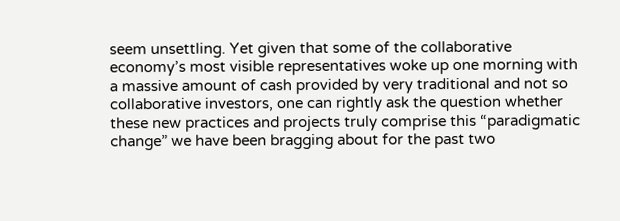seem unsettling. Yet given that some of the collaborative economy’s most visible representatives woke up one morning with a massive amount of cash provided by very traditional and not so collaborative investors, one can rightly ask the question whether these new practices and projects truly comprise this “paradigmatic change” we have been bragging about for the past two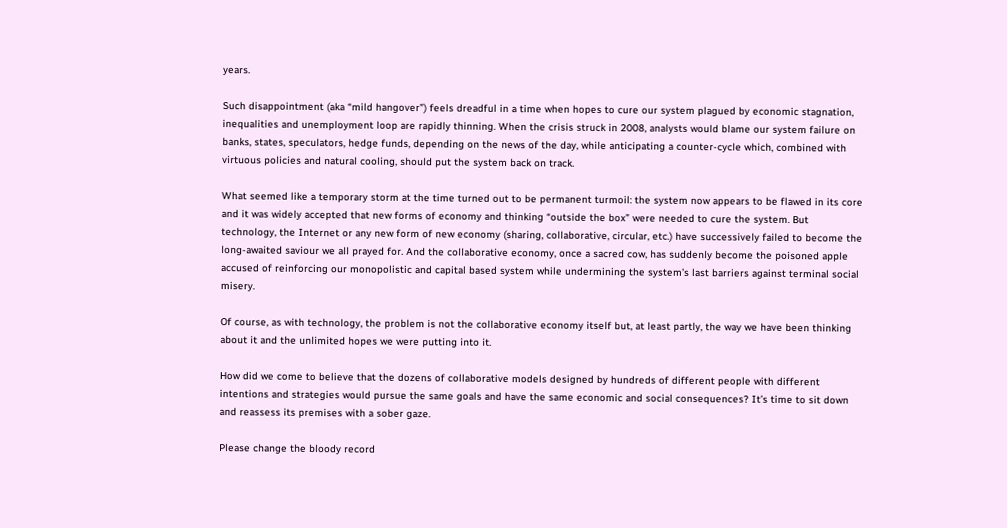years.

Such disappointment (aka “mild hangover”) feels dreadful in a time when hopes to cure our system plagued by economic stagnation, inequalities and unemployment loop are rapidly thinning. When the crisis struck in 2008, analysts would blame our system failure on banks, states, speculators, hedge funds, depending on the news of the day, while anticipating a counter-cycle which, combined with virtuous policies and natural cooling, should put the system back on track.

What seemed like a temporary storm at the time turned out to be permanent turmoil: the system now appears to be flawed in its core and it was widely accepted that new forms of economy and thinking “outside the box” were needed to cure the system. But technology, the Internet or any new form of new economy (sharing, collaborative, circular, etc.) have successively failed to become the long-awaited saviour we all prayed for. And the collaborative economy, once a sacred cow, has suddenly become the poisoned apple accused of reinforcing our monopolistic and capital based system while undermining the system’s last barriers against terminal social misery.

Of course, as with technology, the problem is not the collaborative economy itself but, at least partly, the way we have been thinking about it and the unlimited hopes we were putting into it.

How did we come to believe that the dozens of collaborative models designed by hundreds of different people with different intentions and strategies would pursue the same goals and have the same economic and social consequences? It’s time to sit down and reassess its premises with a sober gaze.

Please change the bloody record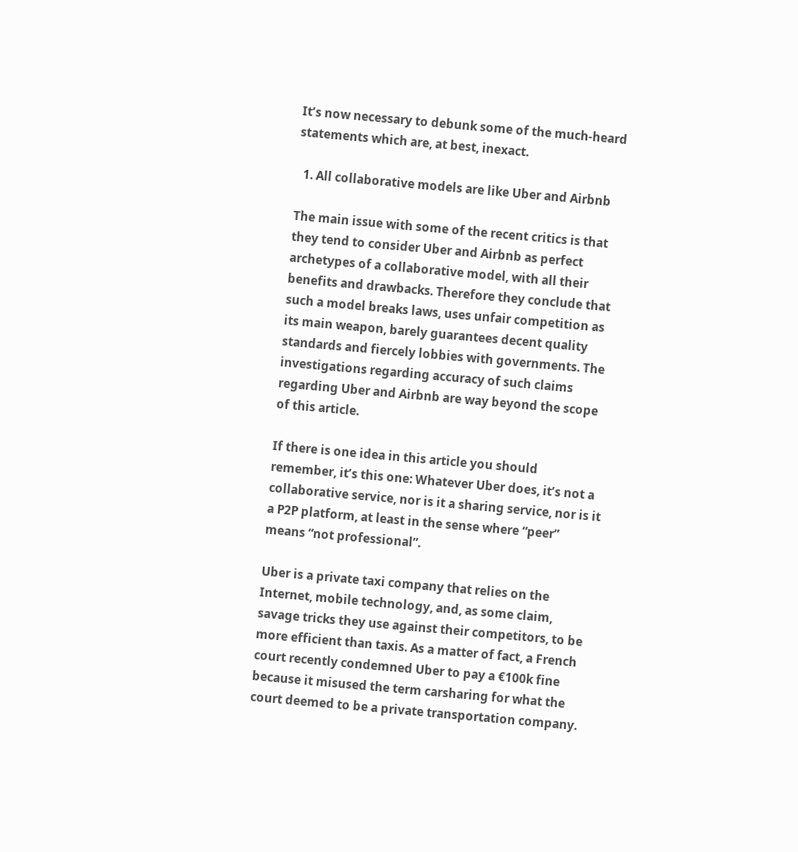It’s now necessary to debunk some of the much-heard statements which are, at best, inexact.

  1. All collaborative models are like Uber and Airbnb

The main issue with some of the recent critics is that they tend to consider Uber and Airbnb as perfect archetypes of a collaborative model, with all their benefits and drawbacks. Therefore they conclude that such a model breaks laws, uses unfair competition as its main weapon, barely guarantees decent quality standards and fiercely lobbies with governments. The investigations regarding accuracy of such claims regarding Uber and Airbnb are way beyond the scope of this article.

If there is one idea in this article you should remember, it’s this one: Whatever Uber does, it’s not a collaborative service, nor is it a sharing service, nor is it a P2P platform, at least in the sense where “peer” means “not professional”.

Uber is a private taxi company that relies on the Internet, mobile technology, and, as some claim, savage tricks they use against their competitors, to be more efficient than taxis. As a matter of fact, a French court recently condemned Uber to pay a €100k fine because it misused the term carsharing for what the court deemed to be a private transportation company.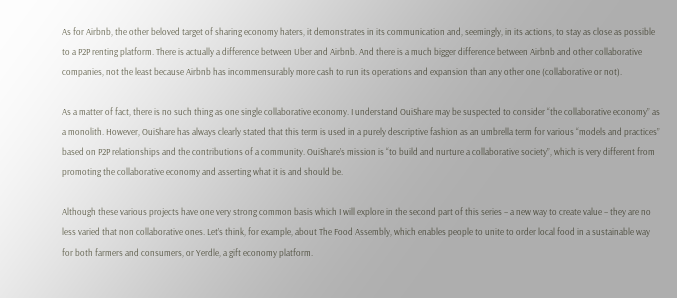As for Airbnb, the other beloved target of sharing economy haters, it demonstrates in its communication and, seemingly, in its actions, to stay as close as possible to a P2P renting platform. There is actually a difference between Uber and Airbnb. And there is a much bigger difference between Airbnb and other collaborative companies, not the least because Airbnb has incommensurably more cash to run its operations and expansion than any other one (collaborative or not).

As a matter of fact, there is no such thing as one single collaborative economy. I understand OuiShare may be suspected to consider “the collaborative economy” as a monolith. However, OuiShare has always clearly stated that this term is used in a purely descriptive fashion as an umbrella term for various “models and practices” based on P2P relationships and the contributions of a community. OuiShare’s mission is “to build and nurture a collaborative society”, which is very different from promoting the collaborative economy and asserting what it is and should be.

Although these various projects have one very strong common basis which I will explore in the second part of this series – a new way to create value – they are no less varied that non collaborative ones. Let’s think, for example, about The Food Assembly, which enables people to unite to order local food in a sustainable way for both farmers and consumers, or Yerdle, a gift economy platform.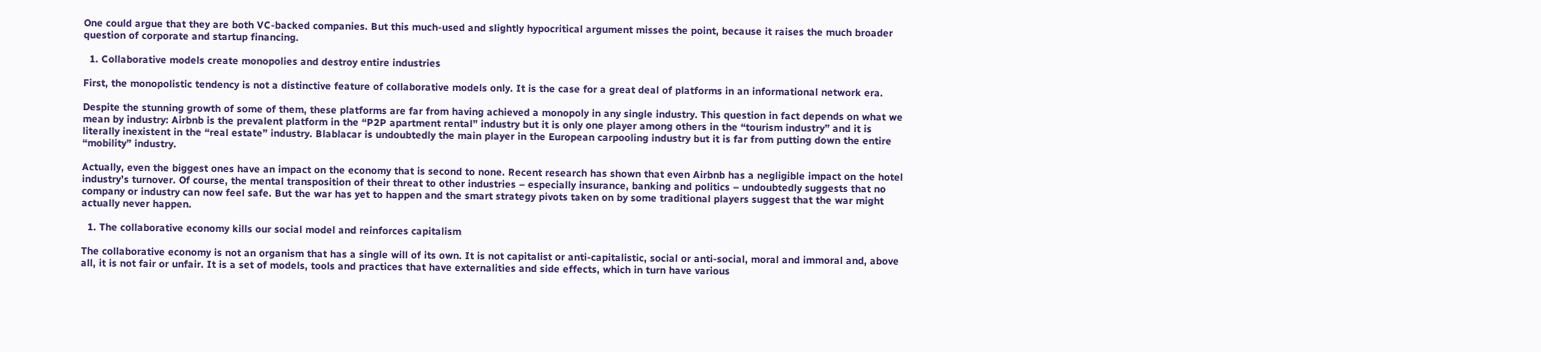One could argue that they are both VC-backed companies. But this much-used and slightly hypocritical argument misses the point, because it raises the much broader question of corporate and startup financing.

  1. Collaborative models create monopolies and destroy entire industries

First, the monopolistic tendency is not a distinctive feature of collaborative models only. It is the case for a great deal of platforms in an informational network era.

Despite the stunning growth of some of them, these platforms are far from having achieved a monopoly in any single industry. This question in fact depends on what we mean by industry: Airbnb is the prevalent platform in the “P2P apartment rental” industry but it is only one player among others in the “tourism industry” and it is literally inexistent in the “real estate” industry. Blablacar is undoubtedly the main player in the European carpooling industry but it is far from putting down the entire “mobility” industry.

Actually, even the biggest ones have an impact on the economy that is second to none. Recent research has shown that even Airbnb has a negligible impact on the hotel industry’s turnover. Of course, the mental transposition of their threat to other industries – especially insurance, banking and politics – undoubtedly suggests that no company or industry can now feel safe. But the war has yet to happen and the smart strategy pivots taken on by some traditional players suggest that the war might actually never happen.

  1. The collaborative economy kills our social model and reinforces capitalism

The collaborative economy is not an organism that has a single will of its own. It is not capitalist or anti-capitalistic, social or anti-social, moral and immoral and, above all, it is not fair or unfair. It is a set of models, tools and practices that have externalities and side effects, which in turn have various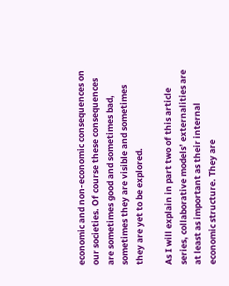economic and non-economic consequences on our societies. Of course these consequences are sometimes good and sometimes bad, sometimes they are visible and sometimes they are yet to be explored.

As I will explain in part two of this article series, collaborative models’ externalities are at least as important as their internal economic structure. They are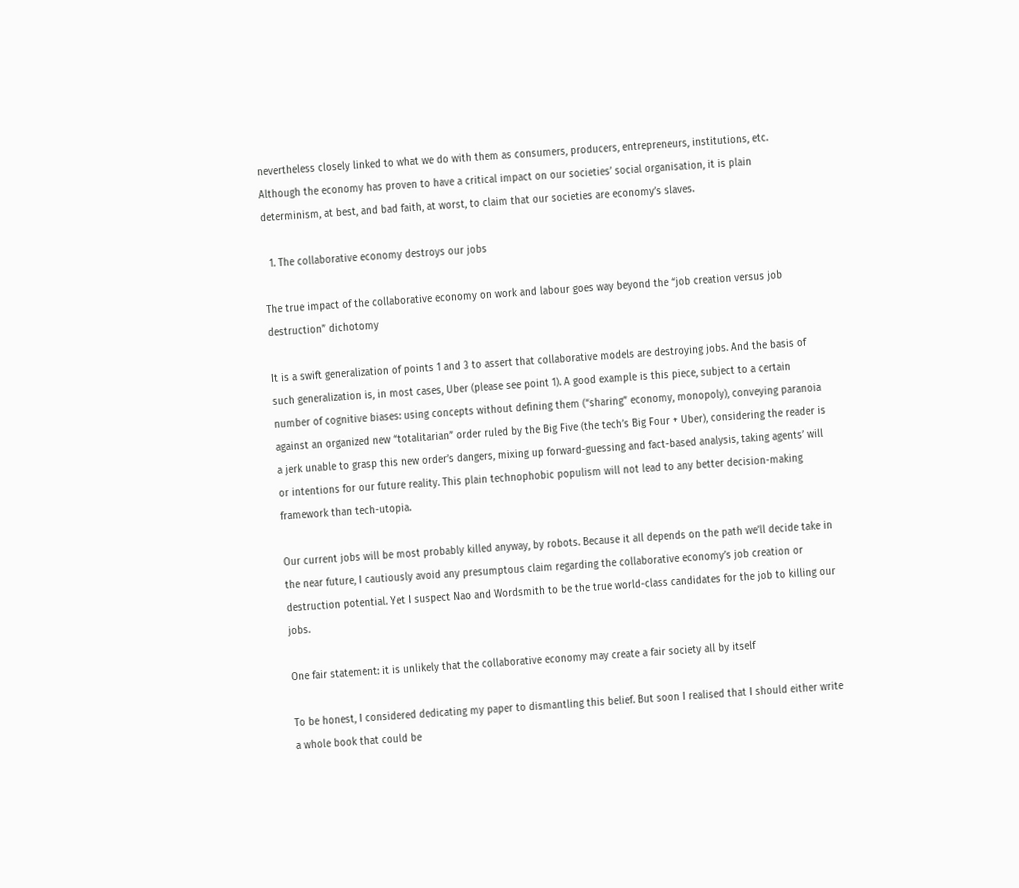nevertheless closely linked to what we do with them as consumers, producers, entrepreneurs, institutions, etc. Although the economy has proven to have a critical impact on our societies’ social organisation, it is plain determinism, at best, and bad faith, at worst, to claim that our societies are economy’s slaves.

  1. The collaborative economy destroys our jobs

The true impact of the collaborative economy on work and labour goes way beyond the “job creation versus job destruction” dichotomy

It is a swift generalization of points 1 and 3 to assert that collaborative models are destroying jobs. And the basis of such generalization is, in most cases, Uber (please see point 1). A good example is this piece, subject to a certain number of cognitive biases: using concepts without defining them (“sharing” economy, monopoly), conveying paranoia against an organized new “totalitarian” order ruled by the Big Five (the tech’s Big Four + Uber), considering the reader is a jerk unable to grasp this new order’s dangers, mixing up forward-guessing and fact-based analysis, taking agents’ will or intentions for our future reality. This plain technophobic populism will not lead to any better decision-making framework than tech-utopia.

Our current jobs will be most probably killed anyway, by robots. Because it all depends on the path we’ll decide take in the near future, I cautiously avoid any presumptous claim regarding the collaborative economy’s job creation or destruction potential. Yet I suspect Nao and Wordsmith to be the true world-class candidates for the job to killing our jobs.

One fair statement: it is unlikely that the collaborative economy may create a fair society all by itself

To be honest, I considered dedicating my paper to dismantling this belief. But soon I realised that I should either write a whole book that could be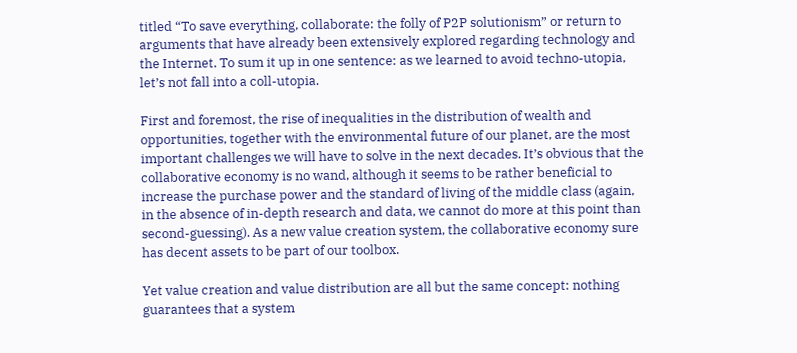titled “To save everything, collaborate: the folly of P2P solutionism” or return to arguments that have already been extensively explored regarding technology and the Internet. To sum it up in one sentence: as we learned to avoid techno-utopia, let’s not fall into a coll-utopia.

First and foremost, the rise of inequalities in the distribution of wealth and opportunities, together with the environmental future of our planet, are the most important challenges we will have to solve in the next decades. It’s obvious that the collaborative economy is no wand, although it seems to be rather beneficial to increase the purchase power and the standard of living of the middle class (again, in the absence of in-depth research and data, we cannot do more at this point than second-guessing). As a new value creation system, the collaborative economy sure has decent assets to be part of our toolbox.

Yet value creation and value distribution are all but the same concept: nothing guarantees that a system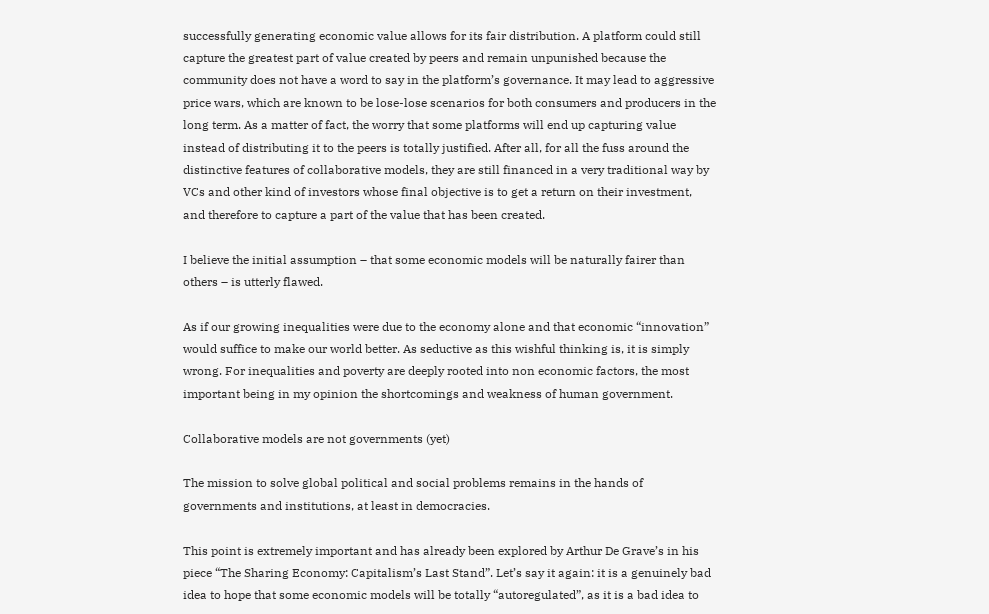successfully generating economic value allows for its fair distribution. A platform could still capture the greatest part of value created by peers and remain unpunished because the community does not have a word to say in the platform’s governance. It may lead to aggressive price wars, which are known to be lose-lose scenarios for both consumers and producers in the long term. As a matter of fact, the worry that some platforms will end up capturing value instead of distributing it to the peers is totally justified. After all, for all the fuss around the distinctive features of collaborative models, they are still financed in a very traditional way by VCs and other kind of investors whose final objective is to get a return on their investment, and therefore to capture a part of the value that has been created.

I believe the initial assumption – that some economic models will be naturally fairer than others – is utterly flawed.

As if our growing inequalities were due to the economy alone and that economic “innovation” would suffice to make our world better. As seductive as this wishful thinking is, it is simply wrong. For inequalities and poverty are deeply rooted into non economic factors, the most important being in my opinion the shortcomings and weakness of human government.

Collaborative models are not governments (yet)

The mission to solve global political and social problems remains in the hands of governments and institutions, at least in democracies.

This point is extremely important and has already been explored by Arthur De Grave’s in his piece “The Sharing Economy: Capitalism’s Last Stand”. Let’s say it again: it is a genuinely bad idea to hope that some economic models will be totally “autoregulated”, as it is a bad idea to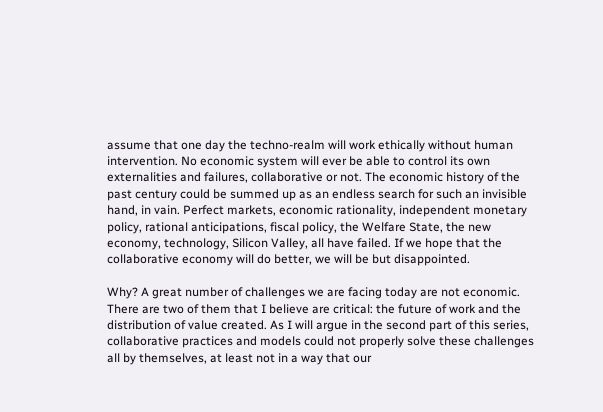assume that one day the techno-realm will work ethically without human intervention. No economic system will ever be able to control its own externalities and failures, collaborative or not. The economic history of the past century could be summed up as an endless search for such an invisible hand, in vain. Perfect markets, economic rationality, independent monetary policy, rational anticipations, fiscal policy, the Welfare State, the new economy, technology, Silicon Valley, all have failed. If we hope that the collaborative economy will do better, we will be but disappointed.

Why? A great number of challenges we are facing today are not economic. There are two of them that I believe are critical: the future of work and the distribution of value created. As I will argue in the second part of this series, collaborative practices and models could not properly solve these challenges all by themselves, at least not in a way that our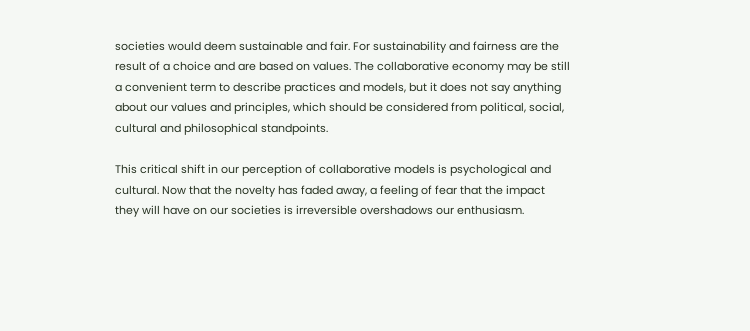societies would deem sustainable and fair. For sustainability and fairness are the result of a choice and are based on values. The collaborative economy may be still a convenient term to describe practices and models, but it does not say anything about our values and principles, which should be considered from political, social, cultural and philosophical standpoints.

This critical shift in our perception of collaborative models is psychological and cultural. Now that the novelty has faded away, a feeling of fear that the impact they will have on our societies is irreversible overshadows our enthusiasm.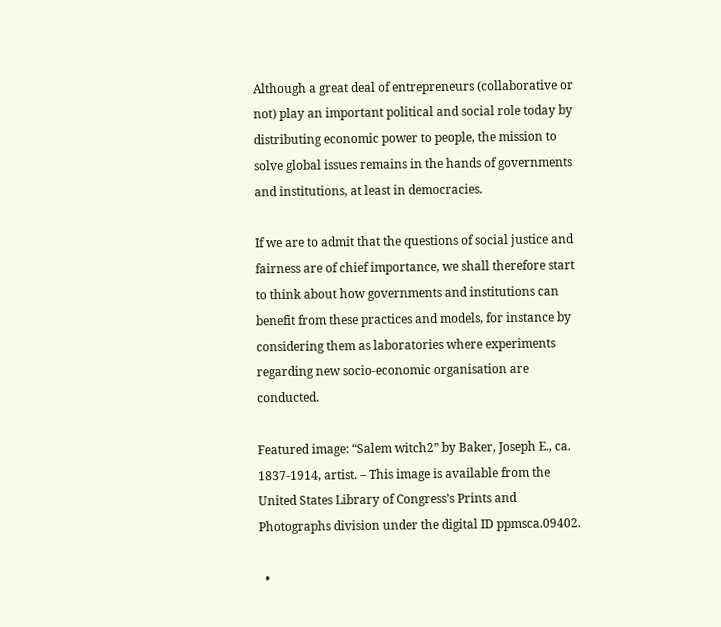Although a great deal of entrepreneurs (collaborative or not) play an important political and social role today by distributing economic power to people, the mission to solve global issues remains in the hands of governments and institutions, at least in democracies.

If we are to admit that the questions of social justice and fairness are of chief importance, we shall therefore start to think about how governments and institutions can benefit from these practices and models, for instance by considering them as laboratories where experiments regarding new socio-economic organisation are conducted.

Featured image: “Salem witch2” by Baker, Joseph E., ca. 1837-1914, artist. – This image is available from the United States Library of Congress’s Prints and Photographs division under the digital ID ppmsca.09402.

  •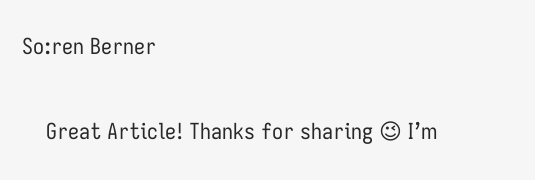So:ren Berner

    Great Article! Thanks for sharing 😉 I’m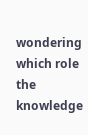wondering which role the knowledge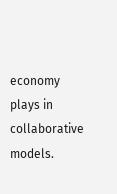economy plays in collaborative models.